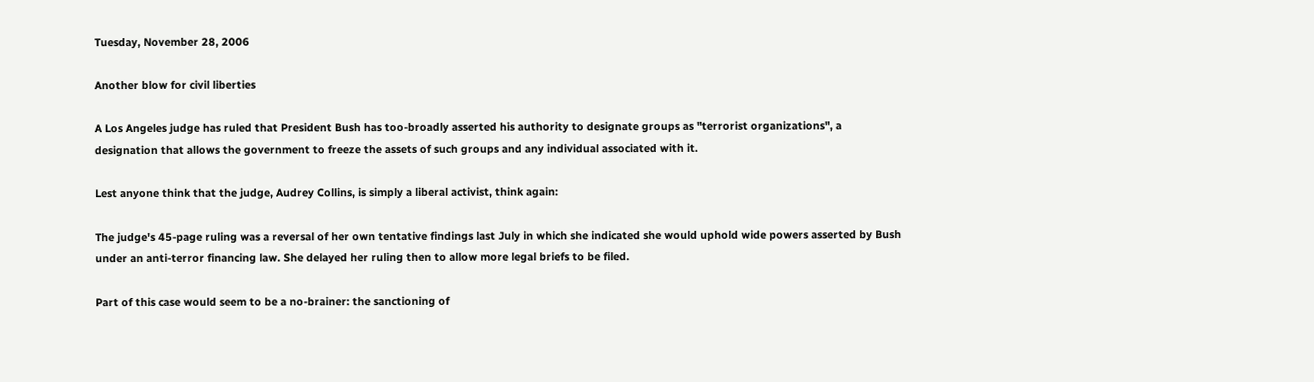Tuesday, November 28, 2006

Another blow for civil liberties

A Los Angeles judge has ruled that President Bush has too-broadly asserted his authority to designate groups as "terrorist organizations", a designation that allows the government to freeze the assets of such groups and any individual associated with it.

Lest anyone think that the judge, Audrey Collins, is simply a liberal activist, think again:

The judge's 45-page ruling was a reversal of her own tentative findings last July in which she indicated she would uphold wide powers asserted by Bush under an anti-terror financing law. She delayed her ruling then to allow more legal briefs to be filed.

Part of this case would seem to be a no-brainer: the sanctioning of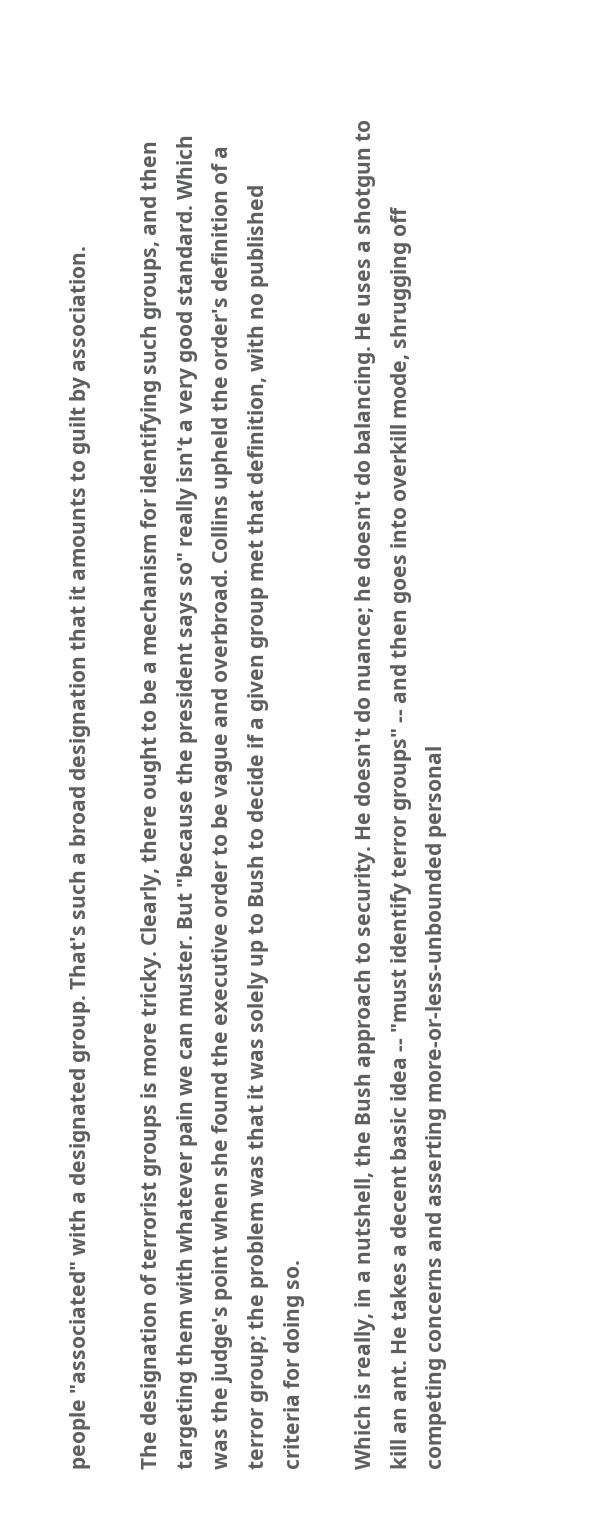people "associated" with a designated group. That's such a broad designation that it amounts to guilt by association.

The designation of terrorist groups is more tricky. Clearly, there ought to be a mechanism for identifying such groups, and then targeting them with whatever pain we can muster. But "because the president says so" really isn't a very good standard. Which was the judge's point when she found the executive order to be vague and overbroad. Collins upheld the order's definition of a terror group; the problem was that it was solely up to Bush to decide if a given group met that definition, with no published criteria for doing so.

Which is really, in a nutshell, the Bush approach to security. He doesn't do nuance; he doesn't do balancing. He uses a shotgun to kill an ant. He takes a decent basic idea -- "must identify terror groups" -- and then goes into overkill mode, shrugging off competing concerns and asserting more-or-less-unbounded personal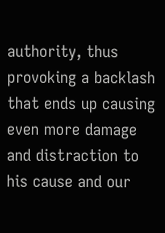authority, thus provoking a backlash that ends up causing even more damage and distraction to his cause and our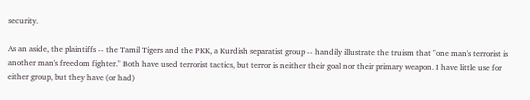security.

As an aside, the plaintiffs -- the Tamil Tigers and the PKK, a Kurdish separatist group -- handily illustrate the truism that "one man's terrorist is another man's freedom fighter." Both have used terrorist tactics, but terror is neither their goal nor their primary weapon. I have little use for either group, but they have (or had)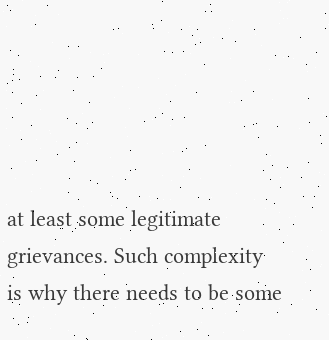at least some legitimate grievances. Such complexity is why there needs to be some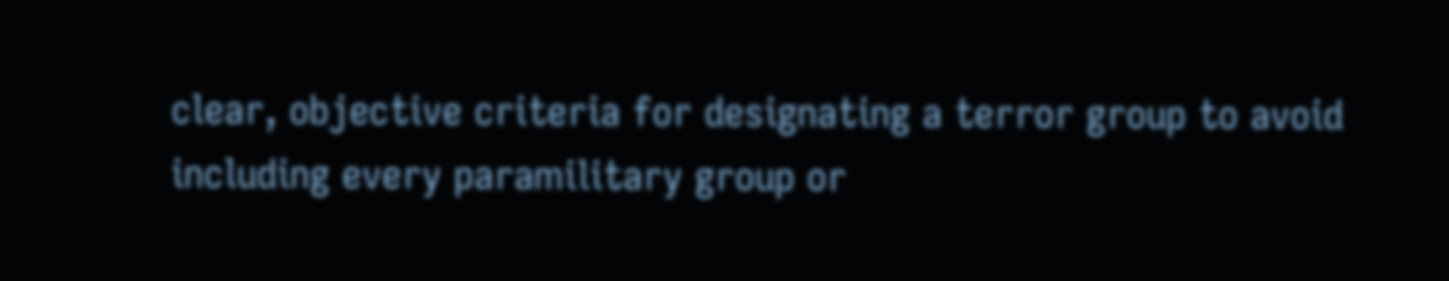clear, objective criteria for designating a terror group to avoid including every paramilitary group or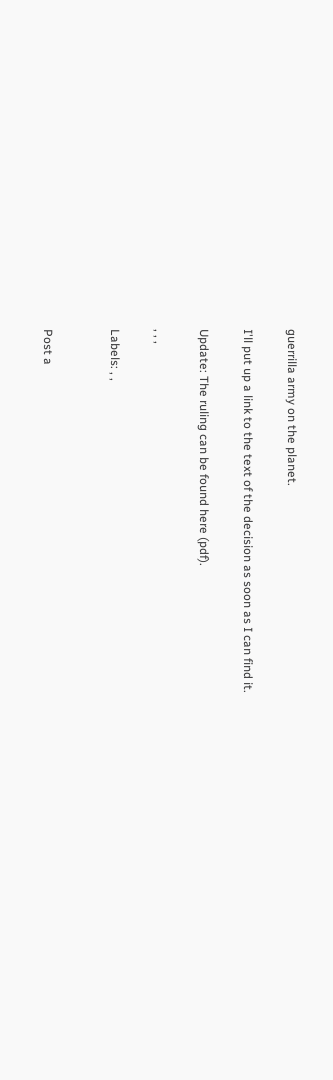guerrilla army on the planet.

I'll put up a link to the text of the decision as soon as I can find it.

Update: The ruling can be found here (pdf).

, , ,

Labels: , ,


Post a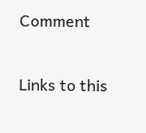Comment

Links to this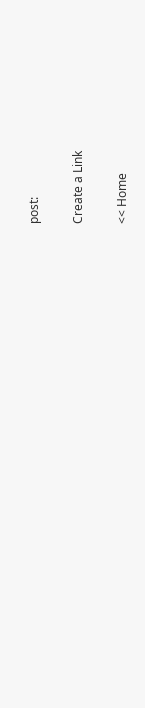post:

Create a Link

<< Home